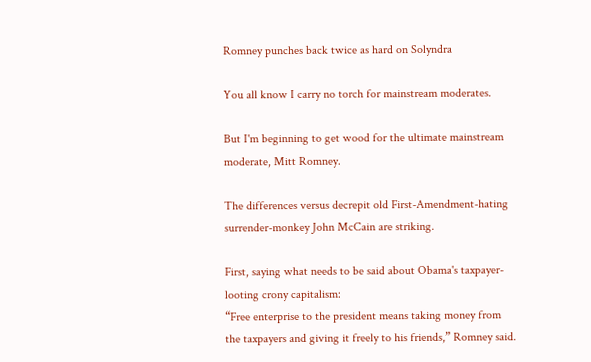Romney punches back twice as hard on Solyndra

You all know I carry no torch for mainstream moderates.

But I'm beginning to get wood for the ultimate mainstream moderate, Mitt Romney.

The differences versus decrepit old First-Amendment-hating surrender-monkey John McCain are striking.

First, saying what needs to be said about Obama's taxpayer-looting crony capitalism:
“Free enterprise to the president means taking money from the taxpayers and giving it freely to his friends,” Romney said.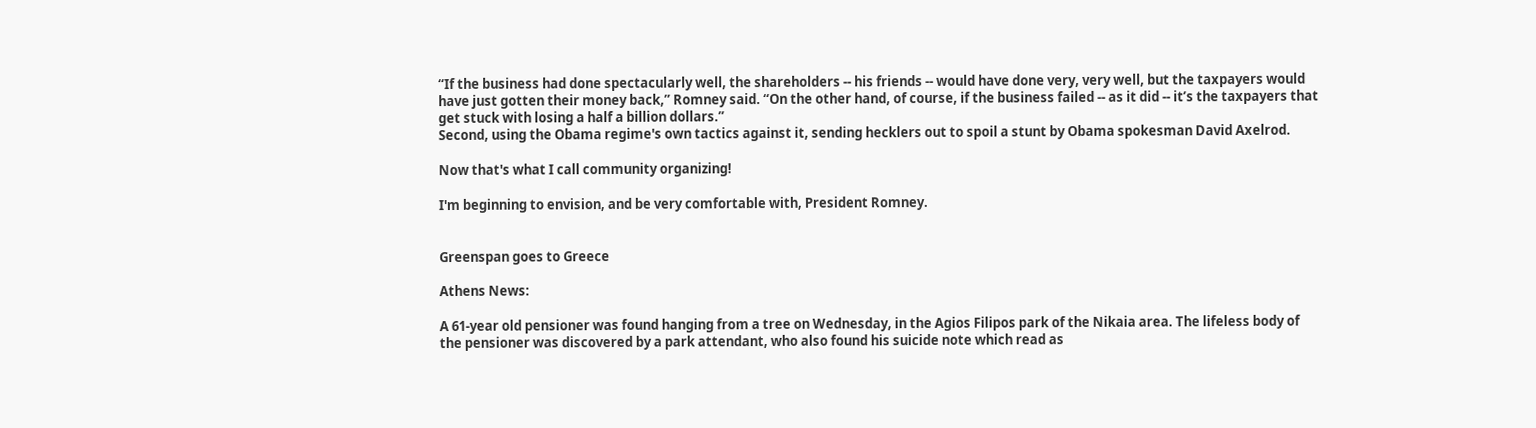“If the business had done spectacularly well, the shareholders -- his friends -- would have done very, very well, but the taxpayers would have just gotten their money back,” Romney said. “On the other hand, of course, if the business failed -- as it did -- it’s the taxpayers that get stuck with losing a half a billion dollars.”
Second, using the Obama regime's own tactics against it, sending hecklers out to spoil a stunt by Obama spokesman David Axelrod.

Now that's what I call community organizing!

I'm beginning to envision, and be very comfortable with, President Romney.


Greenspan goes to Greece

Athens News:

A 61-year old pensioner was found hanging from a tree on Wednesday, in the Agios Filipos park of the Nikaia area. The lifeless body of the pensioner was discovered by a park attendant, who also found his suicide note which read as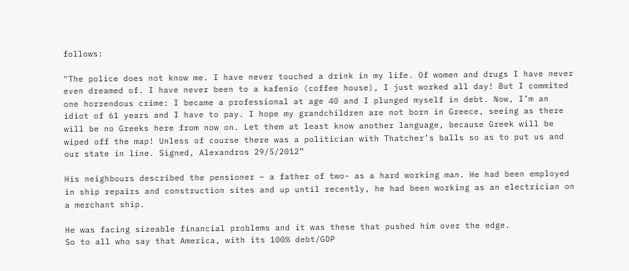follows:

"The police does not know me. I have never touched a drink in my life. Of women and drugs I have never even dreamed of. I have never been to a kafenio (coffee house), I just worked all day! But I commited one horrendous crime: I became a professional at age 40 and I plunged myself in debt. Now, I’m an idiot of 61 years and I have to pay. I hope my grandchildren are not born in Greece, seeing as there will be no Greeks here from now on. Let them at least know another language, because Greek will be wiped off the map! Unless of course there was a politician with Thatcher’s balls so as to put us and our state in line. Signed, Alexandros 29/5/2012”

His neighbours described the pensioner – a father of two- as a hard working man. He had been employed in ship repairs and construction sites and up until recently, he had been working as an electrician on a merchant ship.

He was facing sizeable financial problems and it was these that pushed him over the edge.
So to all who say that America, with its 100% debt/GDP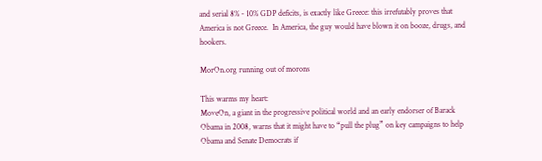and serial 8% - 10% GDP deficits, is exactly like Greece: this irrefutably proves that America is not Greece.  In America, the guy would have blown it on booze, drugs, and hookers.

MorOn.org running out of morons

This warms my heart:
MoveOn, a giant in the progressive political world and an early endorser of Barack Obama in 2008, warns that it might have to “pull the plug” on key campaigns to help Obama and Senate Democrats if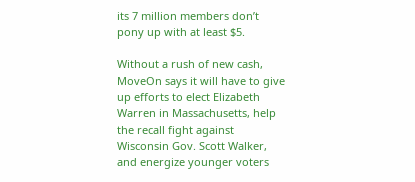its 7 million members don’t pony up with at least $5.

Without a rush of new cash, MoveOn says it will have to give up efforts to elect Elizabeth Warren in Massachusetts, help the recall fight against Wisconsin Gov. Scott Walker, and energize younger voters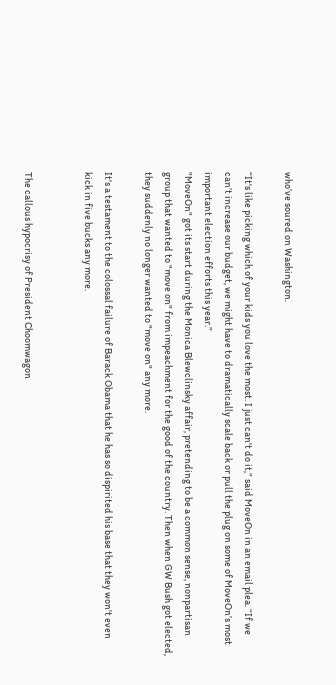who’ve soured on Washington.

“It's like picking which of your kids you love the most. I just can't do it,” said MoveOn in an email plea. “If we can’t increase our budget, we might have to dramatically scale back or pull the plug on some of MoveOn’s most important election efforts this year.”
"MoveOn" got its start during the Monica Blewclinsky affair, pretending to be a common sense, nonpartisan group that wanted to "move on" from impeachment for the good of the country. Then when GW Bush got elected, they suddenly no longer wanted to "move on" any more.

It's a testament to the colossal failure of Barack Obama that he has so dispirited his base that they won't even kick in five bucks any more.


The callous hypocrisy of President Choomwagon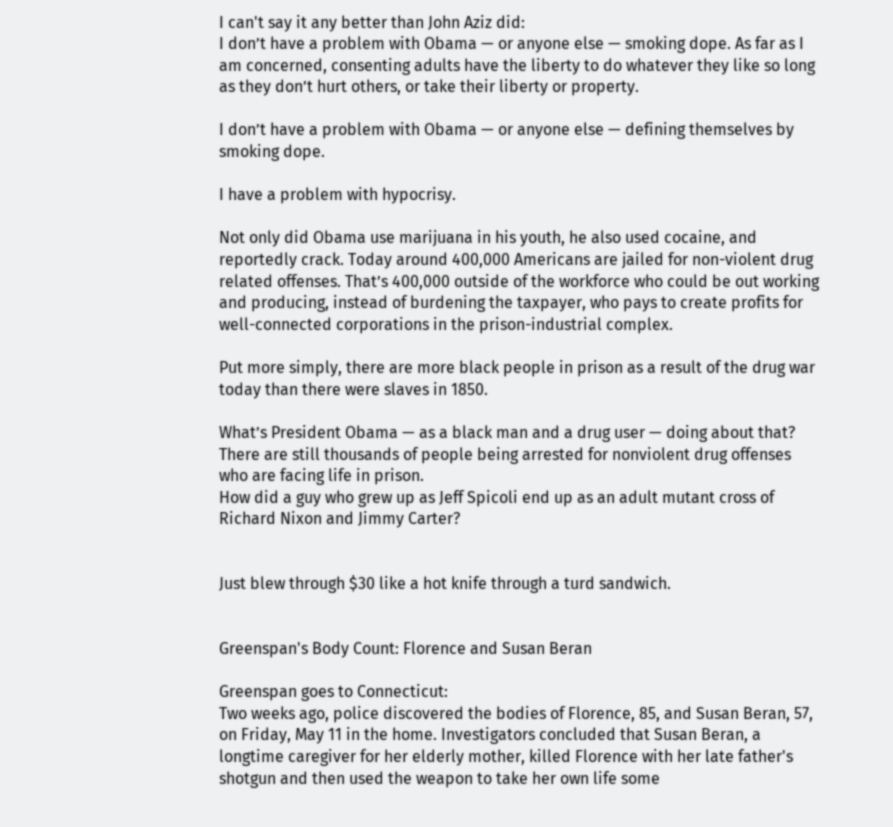I can't say it any better than John Aziz did:
I don’t have a problem with Obama — or anyone else — smoking dope. As far as I am concerned, consenting adults have the liberty to do whatever they like so long as they don’t hurt others, or take their liberty or property.

I don’t have a problem with Obama — or anyone else — defining themselves by smoking dope.

I have a problem with hypocrisy.

Not only did Obama use marijuana in his youth, he also used cocaine, and reportedly crack. Today around 400,000 Americans are jailed for non-violent drug related offenses. That’s 400,000 outside of the workforce who could be out working and producing, instead of burdening the taxpayer, who pays to create profits for well-connected corporations in the prison-industrial complex.

Put more simply, there are more black people in prison as a result of the drug war today than there were slaves in 1850.

What’s President Obama — as a black man and a drug user — doing about that? There are still thousands of people being arrested for nonviolent drug offenses who are facing life in prison.
How did a guy who grew up as Jeff Spicoli end up as an adult mutant cross of Richard Nixon and Jimmy Carter?


Just blew through $30 like a hot knife through a turd sandwich.


Greenspan's Body Count: Florence and Susan Beran

Greenspan goes to Connecticut:
Two weeks ago, police discovered the bodies of Florence, 85, and Susan Beran, 57, on Friday, May 11 in the home. Investigators concluded that Susan Beran, a longtime caregiver for her elderly mother, killed Florence with her late father's shotgun and then used the weapon to take her own life some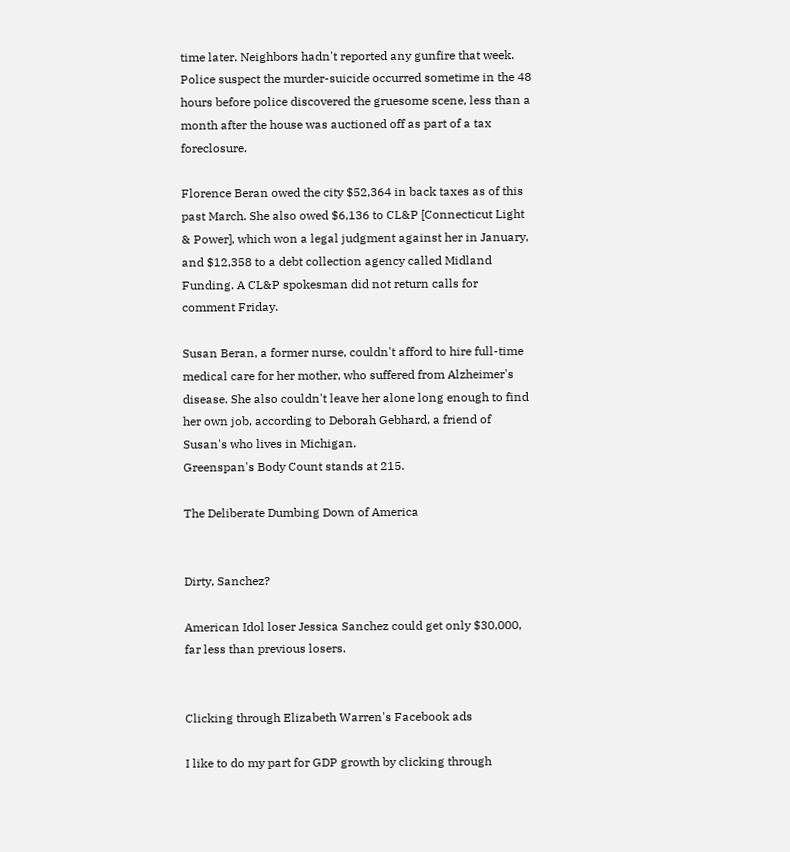time later. Neighbors hadn't reported any gunfire that week. Police suspect the murder-suicide occurred sometime in the 48 hours before police discovered the gruesome scene, less than a month after the house was auctioned off as part of a tax foreclosure.

Florence Beran owed the city $52,364 in back taxes as of this past March. She also owed $6,136 to CL&P [Connecticut Light & Power], which won a legal judgment against her in January, and $12,358 to a debt collection agency called Midland Funding. A CL&P spokesman did not return calls for comment Friday.

Susan Beran, a former nurse, couldn't afford to hire full-time medical care for her mother, who suffered from Alzheimer's disease. She also couldn't leave her alone long enough to find her own job, according to Deborah Gebhard, a friend of Susan's who lives in Michigan.
Greenspan's Body Count stands at 215.

The Deliberate Dumbing Down of America


Dirty, Sanchez?

American Idol loser Jessica Sanchez could get only $30,000, far less than previous losers.


Clicking through Elizabeth Warren's Facebook ads

I like to do my part for GDP growth by clicking through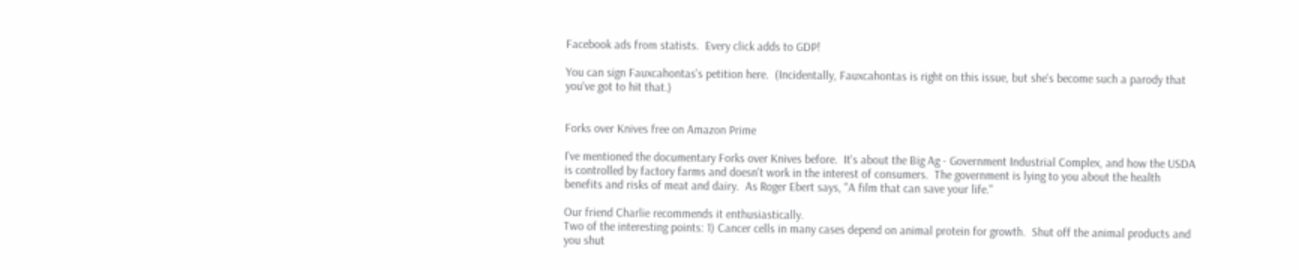Facebook ads from statists.  Every click adds to GDP!

You can sign Fauxcahontas's petition here.  (Incidentally, Fauxcahontas is right on this issue, but she's become such a parody that you've got to hit that.)


Forks over Knives free on Amazon Prime

I've mentioned the documentary Forks over Knives before.  It's about the Big Ag - Government Industrial Complex, and how the USDA is controlled by factory farms and doesn't work in the interest of consumers.  The government is lying to you about the health benefits and risks of meat and dairy.  As Roger Ebert says, "A film that can save your life."

Our friend Charlie recommends it enthusiastically.
Two of the interesting points: 1) Cancer cells in many cases depend on animal protein for growth.  Shut off the animal products and you shut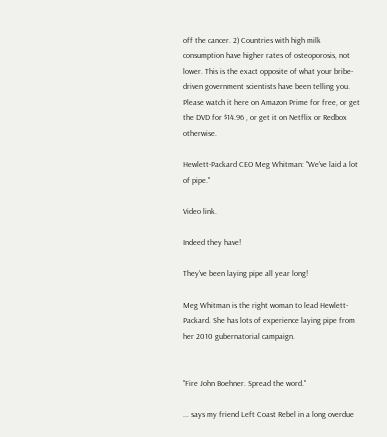off the cancer. 2) Countries with high milk consumption have higher rates of osteoporosis, not lower. This is the exact opposite of what your bribe-driven government scientists have been telling you.
Please watch it here on Amazon Prime for free, or get the DVD for $14.96 , or get it on Netflix or Redbox otherwise.

Hewlett-Packard CEO Meg Whitman: "We've laid a lot of pipe."

Video link.

Indeed they have!

They've been laying pipe all year long!

Meg Whitman is the right woman to lead Hewlett-Packard. She has lots of experience laying pipe from her 2010 gubernatorial campaign.


"Fire John Boehner. Spread the word."

... says my friend Left Coast Rebel in a long overdue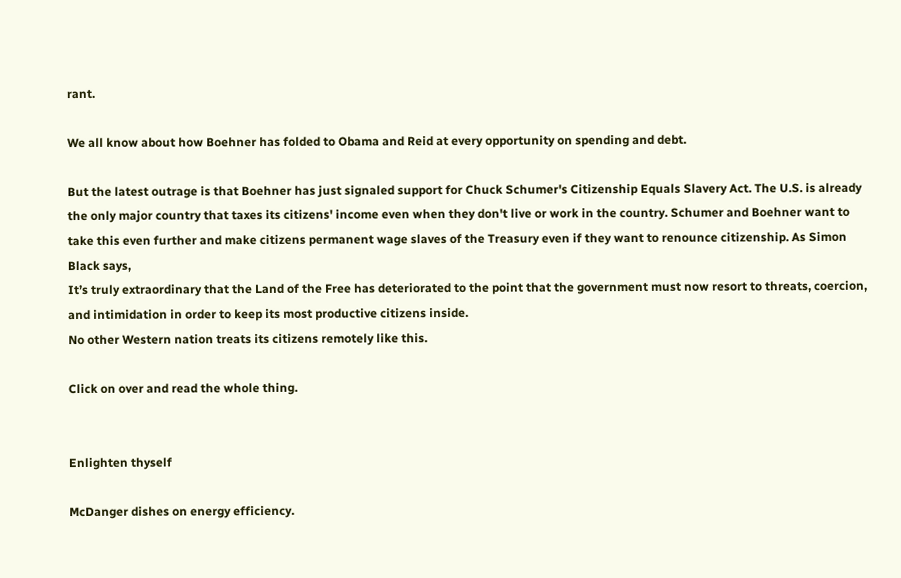rant.

We all know about how Boehner has folded to Obama and Reid at every opportunity on spending and debt.

But the latest outrage is that Boehner has just signaled support for Chuck Schumer's Citizenship Equals Slavery Act. The U.S. is already the only major country that taxes its citizens' income even when they don't live or work in the country. Schumer and Boehner want to take this even further and make citizens permanent wage slaves of the Treasury even if they want to renounce citizenship. As Simon Black says,
It’s truly extraordinary that the Land of the Free has deteriorated to the point that the government must now resort to threats, coercion, and intimidation in order to keep its most productive citizens inside.
No other Western nation treats its citizens remotely like this.

Click on over and read the whole thing.


Enlighten thyself

McDanger dishes on energy efficiency.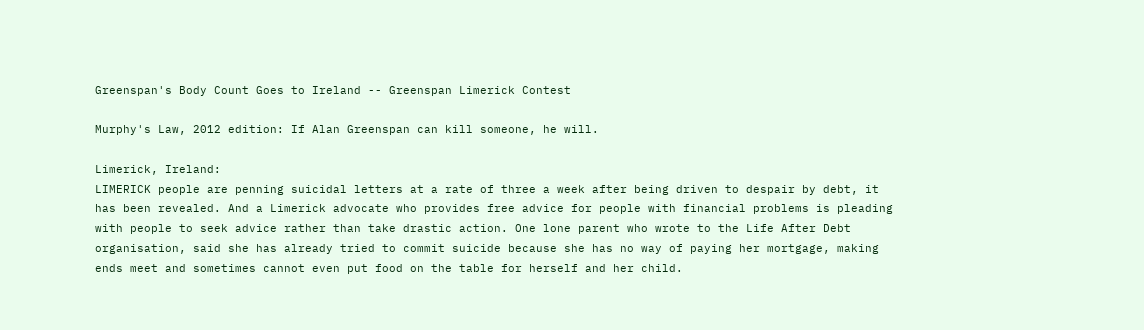Greenspan's Body Count Goes to Ireland -- Greenspan Limerick Contest

Murphy's Law, 2012 edition: If Alan Greenspan can kill someone, he will.

Limerick, Ireland:
LIMERICK people are penning suicidal letters at a rate of three a week after being driven to despair by debt, it has been revealed. And a Limerick advocate who provides free advice for people with financial problems is pleading with people to seek advice rather than take drastic action. One lone parent who wrote to the Life After Debt organisation, said she has already tried to commit suicide because she has no way of paying her mortgage, making ends meet and sometimes cannot even put food on the table for herself and her child.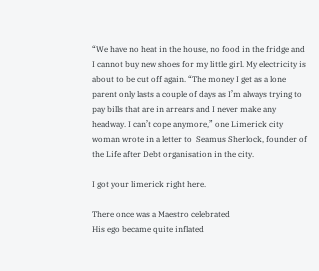“We have no heat in the house, no food in the fridge and I cannot buy new shoes for my little girl. My electricity is about to be cut off again. “The money I get as a lone parent only lasts a couple of days as I’m always trying to pay bills that are in arrears and I never make any headway. I can’t cope anymore,” one Limerick city woman wrote in a letter to  Seamus Sherlock, founder of the Life after Debt organisation in the city.

I got your limerick right here.

There once was a Maestro celebrated
His ego became quite inflated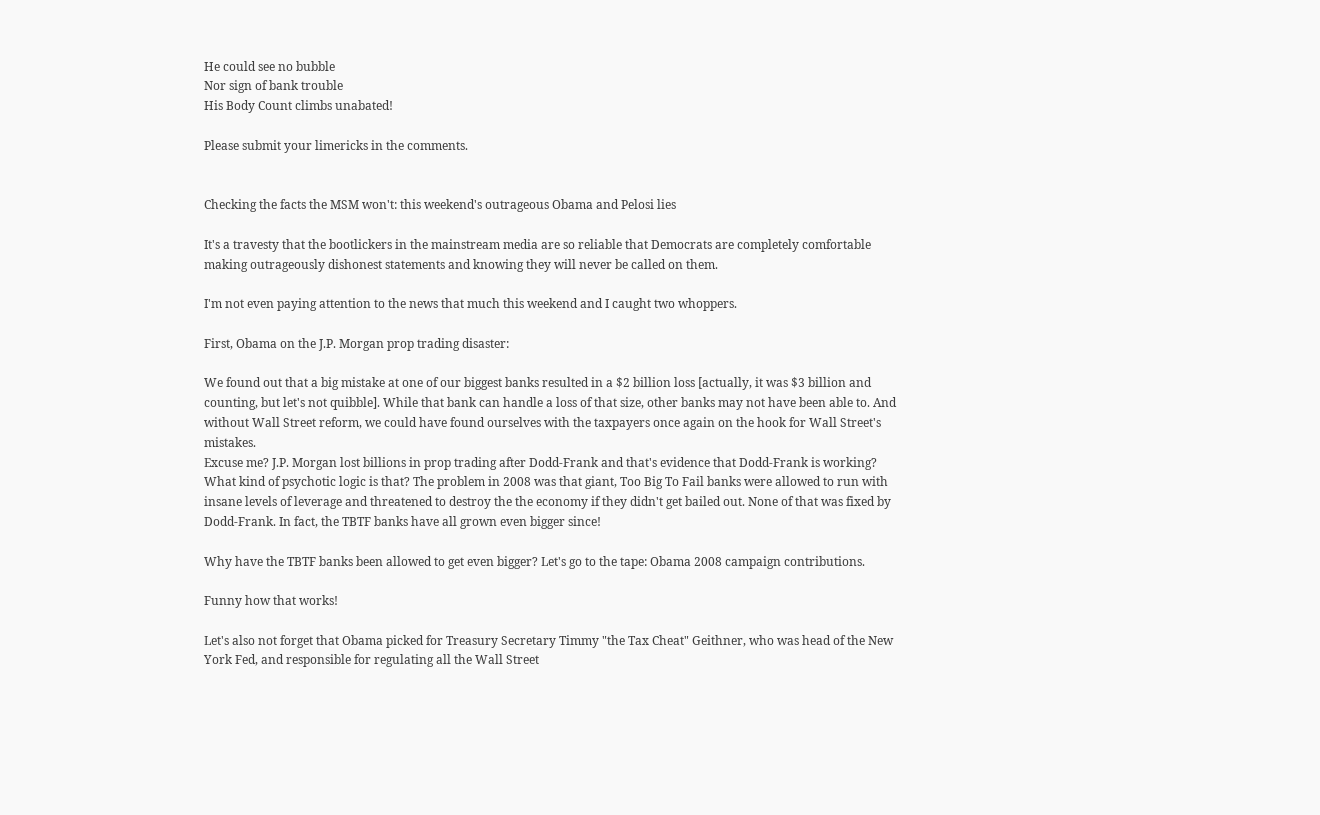He could see no bubble
Nor sign of bank trouble
His Body Count climbs unabated!

Please submit your limericks in the comments.


Checking the facts the MSM won't: this weekend's outrageous Obama and Pelosi lies

It's a travesty that the bootlickers in the mainstream media are so reliable that Democrats are completely comfortable making outrageously dishonest statements and knowing they will never be called on them.

I'm not even paying attention to the news that much this weekend and I caught two whoppers.

First, Obama on the J.P. Morgan prop trading disaster:

We found out that a big mistake at one of our biggest banks resulted in a $2 billion loss [actually, it was $3 billion and counting, but let's not quibble]. While that bank can handle a loss of that size, other banks may not have been able to. And without Wall Street reform, we could have found ourselves with the taxpayers once again on the hook for Wall Street's mistakes.
Excuse me? J.P. Morgan lost billions in prop trading after Dodd-Frank and that's evidence that Dodd-Frank is working? What kind of psychotic logic is that? The problem in 2008 was that giant, Too Big To Fail banks were allowed to run with insane levels of leverage and threatened to destroy the the economy if they didn't get bailed out. None of that was fixed by Dodd-Frank. In fact, the TBTF banks have all grown even bigger since!

Why have the TBTF banks been allowed to get even bigger? Let's go to the tape: Obama 2008 campaign contributions.

Funny how that works!

Let's also not forget that Obama picked for Treasury Secretary Timmy "the Tax Cheat" Geithner, who was head of the New York Fed, and responsible for regulating all the Wall Street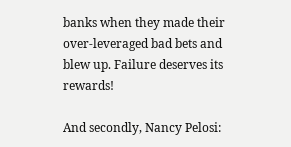banks when they made their over-leveraged bad bets and blew up. Failure deserves its rewards!

And secondly, Nancy Pelosi: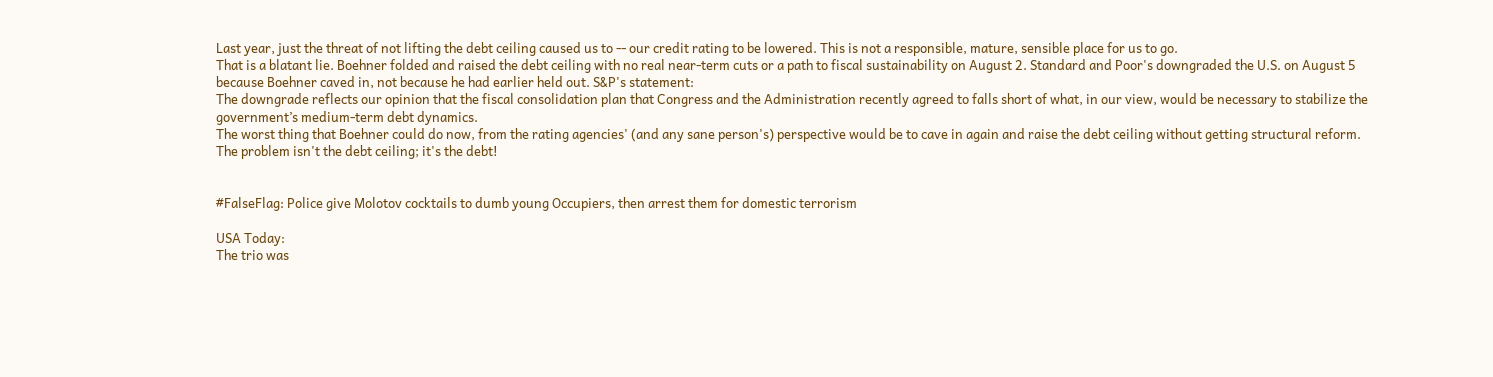Last year, just the threat of not lifting the debt ceiling caused us to -- our credit rating to be lowered. This is not a responsible, mature, sensible place for us to go.
That is a blatant lie. Boehner folded and raised the debt ceiling with no real near-term cuts or a path to fiscal sustainability on August 2. Standard and Poor's downgraded the U.S. on August 5 because Boehner caved in, not because he had earlier held out. S&P's statement:
The downgrade reflects our opinion that the fiscal consolidation plan that Congress and the Administration recently agreed to falls short of what, in our view, would be necessary to stabilize the government’s medium-term debt dynamics.
The worst thing that Boehner could do now, from the rating agencies' (and any sane person's) perspective would be to cave in again and raise the debt ceiling without getting structural reform. The problem isn't the debt ceiling; it's the debt!


#FalseFlag: Police give Molotov cocktails to dumb young Occupiers, then arrest them for domestic terrorism

USA Today:
The trio was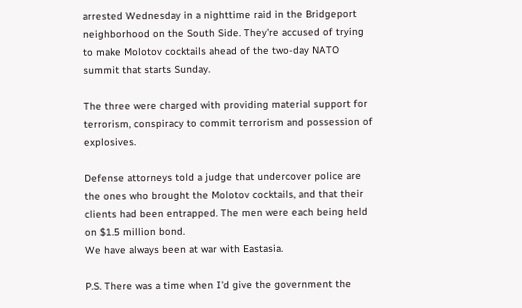arrested Wednesday in a nighttime raid in the Bridgeport neighborhood on the South Side. They're accused of trying to make Molotov cocktails ahead of the two-day NATO summit that starts Sunday.

The three were charged with providing material support for terrorism, conspiracy to commit terrorism and possession of explosives.

Defense attorneys told a judge that undercover police are the ones who brought the Molotov cocktails, and that their clients had been entrapped. The men were each being held on $1.5 million bond.
We have always been at war with Eastasia.

P.S. There was a time when I'd give the government the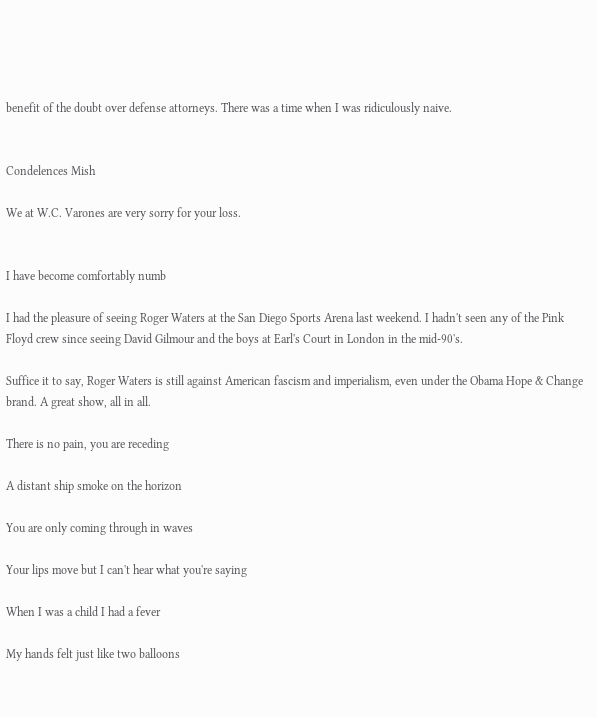benefit of the doubt over defense attorneys. There was a time when I was ridiculously naive.


Condelences Mish

We at W.C. Varones are very sorry for your loss.


I have become comfortably numb

I had the pleasure of seeing Roger Waters at the San Diego Sports Arena last weekend. I hadn't seen any of the Pink Floyd crew since seeing David Gilmour and the boys at Earl's Court in London in the mid-90's.

Suffice it to say, Roger Waters is still against American fascism and imperialism, even under the Obama Hope & Change brand. A great show, all in all.

There is no pain, you are receding

A distant ship smoke on the horizon

You are only coming through in waves

Your lips move but I can't hear what you're saying

When I was a child I had a fever

My hands felt just like two balloons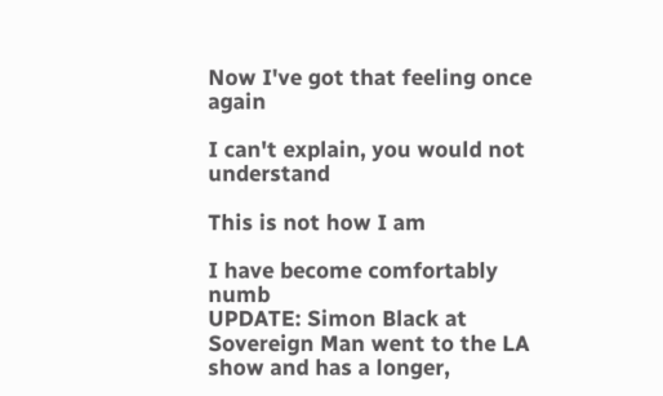Now I've got that feeling once again

I can't explain, you would not understand

This is not how I am

I have become comfortably numb
UPDATE: Simon Black at Sovereign Man went to the LA show and has a longer,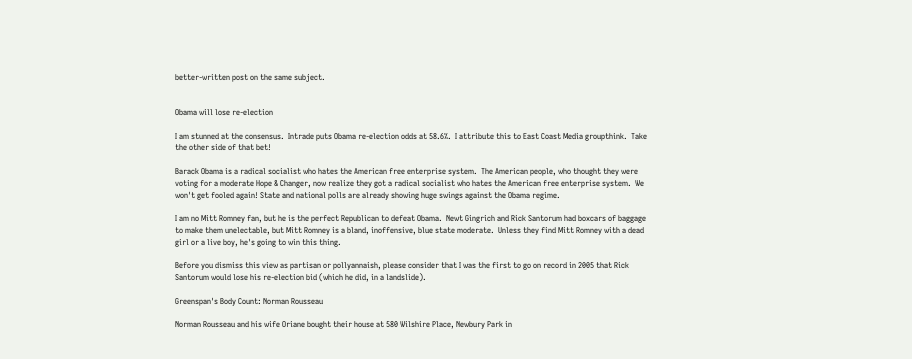better-written post on the same subject.


Obama will lose re-election

I am stunned at the consensus.  Intrade puts Obama re-election odds at 58.6%.  I attribute this to East Coast Media groupthink.  Take the other side of that bet!

Barack Obama is a radical socialist who hates the American free enterprise system.  The American people, who thought they were voting for a moderate Hope & Changer, now realize they got a radical socialist who hates the American free enterprise system.  We won't get fooled again! State and national polls are already showing huge swings against the Obama regime.

I am no Mitt Romney fan, but he is the perfect Republican to defeat Obama.  Newt Gingrich and Rick Santorum had boxcars of baggage to make them unelectable, but Mitt Romney is a bland, inoffensive, blue state moderate.  Unless they find Mitt Romney with a dead girl or a live boy, he's going to win this thing.

Before you dismiss this view as partisan or pollyannaish, please consider that I was the first to go on record in 2005 that Rick Santorum would lose his re-election bid (which he did, in a landslide).

Greenspan's Body Count: Norman Rousseau

Norman Rousseau and his wife Oriane bought their house at 580 Wilshire Place, Newbury Park in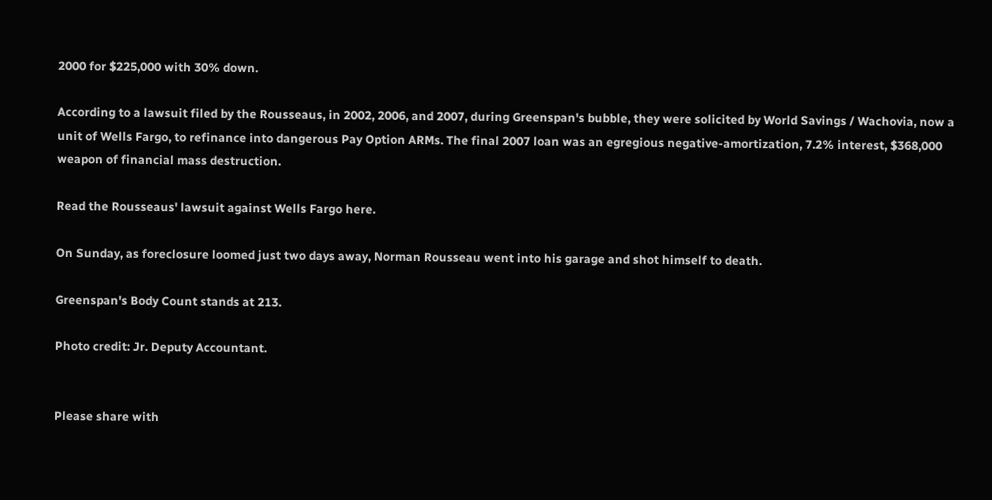2000 for $225,000 with 30% down.

According to a lawsuit filed by the Rousseaus, in 2002, 2006, and 2007, during Greenspan's bubble, they were solicited by World Savings / Wachovia, now a unit of Wells Fargo, to refinance into dangerous Pay Option ARMs. The final 2007 loan was an egregious negative-amortization, 7.2% interest, $368,000 weapon of financial mass destruction.

Read the Rousseaus' lawsuit against Wells Fargo here.

On Sunday, as foreclosure loomed just two days away, Norman Rousseau went into his garage and shot himself to death.

Greenspan's Body Count stands at 213.

Photo credit: Jr. Deputy Accountant.


Please share with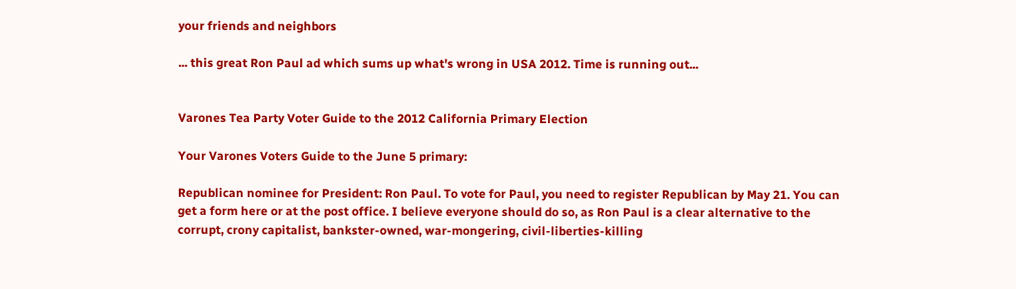your friends and neighbors

... this great Ron Paul ad which sums up what's wrong in USA 2012. Time is running out...


Varones Tea Party Voter Guide to the 2012 California Primary Election

Your Varones Voters Guide to the June 5 primary:

Republican nominee for President: Ron Paul. To vote for Paul, you need to register Republican by May 21. You can get a form here or at the post office. I believe everyone should do so, as Ron Paul is a clear alternative to the corrupt, crony capitalist, bankster-owned, war-mongering, civil-liberties-killing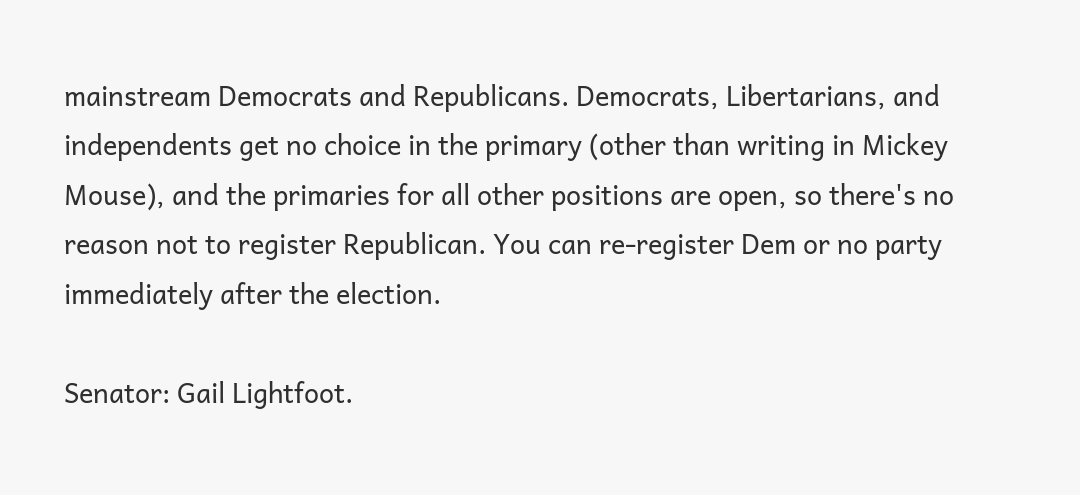mainstream Democrats and Republicans. Democrats, Libertarians, and independents get no choice in the primary (other than writing in Mickey Mouse), and the primaries for all other positions are open, so there's no reason not to register Republican. You can re-register Dem or no party immediately after the election.

Senator: Gail Lightfoot.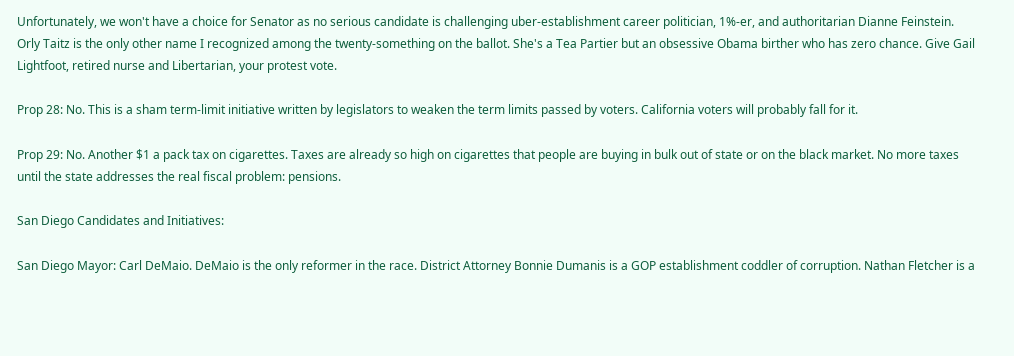Unfortunately, we won't have a choice for Senator as no serious candidate is challenging uber-establishment career politician, 1%-er, and authoritarian Dianne Feinstein. Orly Taitz is the only other name I recognized among the twenty-something on the ballot. She's a Tea Partier but an obsessive Obama birther who has zero chance. Give Gail Lightfoot, retired nurse and Libertarian, your protest vote.

Prop 28: No. This is a sham term-limit initiative written by legislators to weaken the term limits passed by voters. California voters will probably fall for it.

Prop 29: No. Another $1 a pack tax on cigarettes. Taxes are already so high on cigarettes that people are buying in bulk out of state or on the black market. No more taxes until the state addresses the real fiscal problem: pensions.

San Diego Candidates and Initiatives:

San Diego Mayor: Carl DeMaio. DeMaio is the only reformer in the race. District Attorney Bonnie Dumanis is a GOP establishment coddler of corruption. Nathan Fletcher is a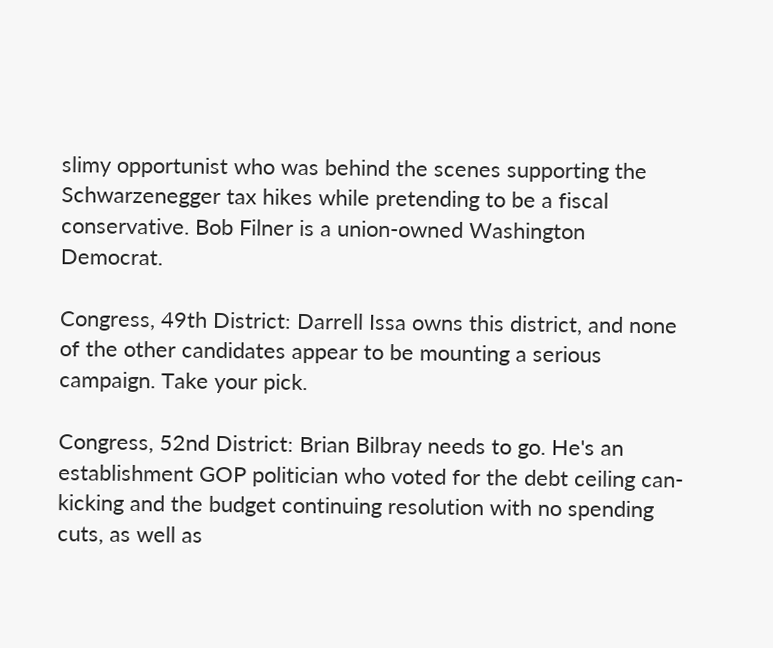slimy opportunist who was behind the scenes supporting the Schwarzenegger tax hikes while pretending to be a fiscal conservative. Bob Filner is a union-owned Washington Democrat.

Congress, 49th District: Darrell Issa owns this district, and none of the other candidates appear to be mounting a serious campaign. Take your pick.

Congress, 52nd District: Brian Bilbray needs to go. He's an establishment GOP politician who voted for the debt ceiling can-kicking and the budget continuing resolution with no spending cuts, as well as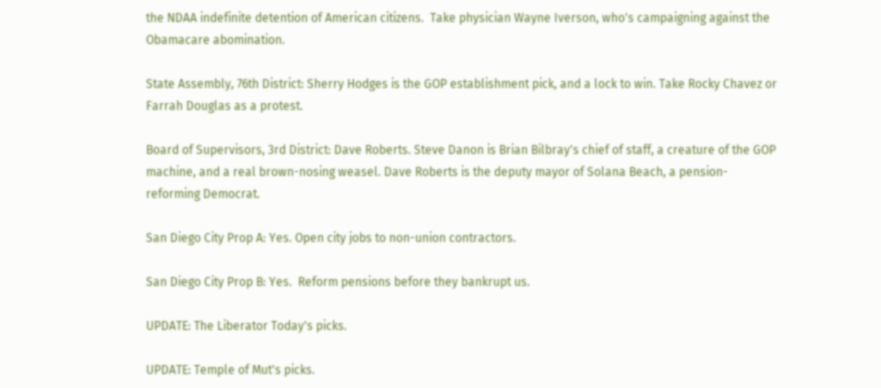the NDAA indefinite detention of American citizens.  Take physician Wayne Iverson, who's campaigning against the Obamacare abomination.

State Assembly, 76th District: Sherry Hodges is the GOP establishment pick, and a lock to win. Take Rocky Chavez or Farrah Douglas as a protest.

Board of Supervisors, 3rd District: Dave Roberts. Steve Danon is Brian Bilbray's chief of staff, a creature of the GOP machine, and a real brown-nosing weasel. Dave Roberts is the deputy mayor of Solana Beach, a pension-reforming Democrat.

San Diego City Prop A: Yes. Open city jobs to non-union contractors.

San Diego City Prop B: Yes.  Reform pensions before they bankrupt us.

UPDATE: The Liberator Today's picks.

UPDATE: Temple of Mut's picks.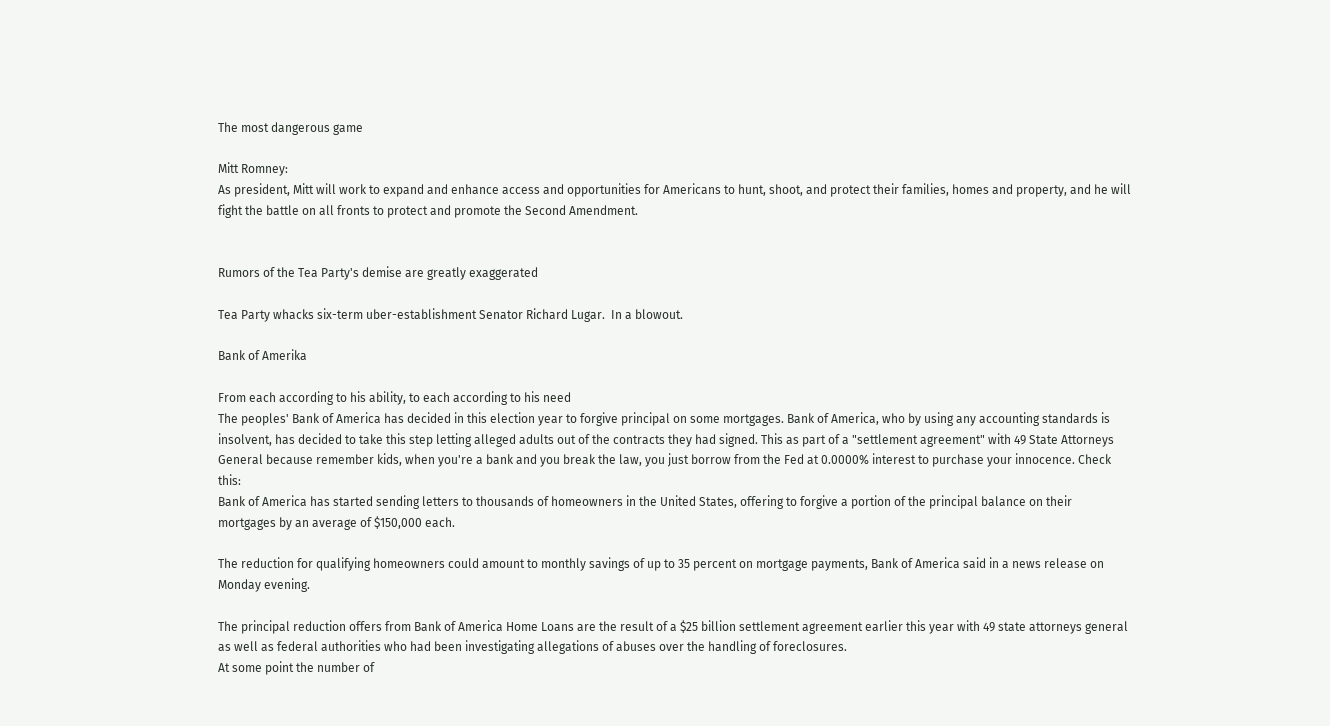The most dangerous game

Mitt Romney:
As president, Mitt will work to expand and enhance access and opportunities for Americans to hunt, shoot, and protect their families, homes and property, and he will fight the battle on all fronts to protect and promote the Second Amendment.


Rumors of the Tea Party's demise are greatly exaggerated

Tea Party whacks six-term uber-establishment Senator Richard Lugar.  In a blowout.

Bank of Amerika

From each according to his ability, to each according to his need
The peoples' Bank of America has decided in this election year to forgive principal on some mortgages. Bank of America, who by using any accounting standards is insolvent, has decided to take this step letting alleged adults out of the contracts they had signed. This as part of a "settlement agreement" with 49 State Attorneys General because remember kids, when you're a bank and you break the law, you just borrow from the Fed at 0.0000% interest to purchase your innocence. Check this:
Bank of America has started sending letters to thousands of homeowners in the United States, offering to forgive a portion of the principal balance on their mortgages by an average of $150,000 each.

The reduction for qualifying homeowners could amount to monthly savings of up to 35 percent on mortgage payments, Bank of America said in a news release on Monday evening.

The principal reduction offers from Bank of America Home Loans are the result of a $25 billion settlement agreement earlier this year with 49 state attorneys general as well as federal authorities who had been investigating allegations of abuses over the handling of foreclosures.
At some point the number of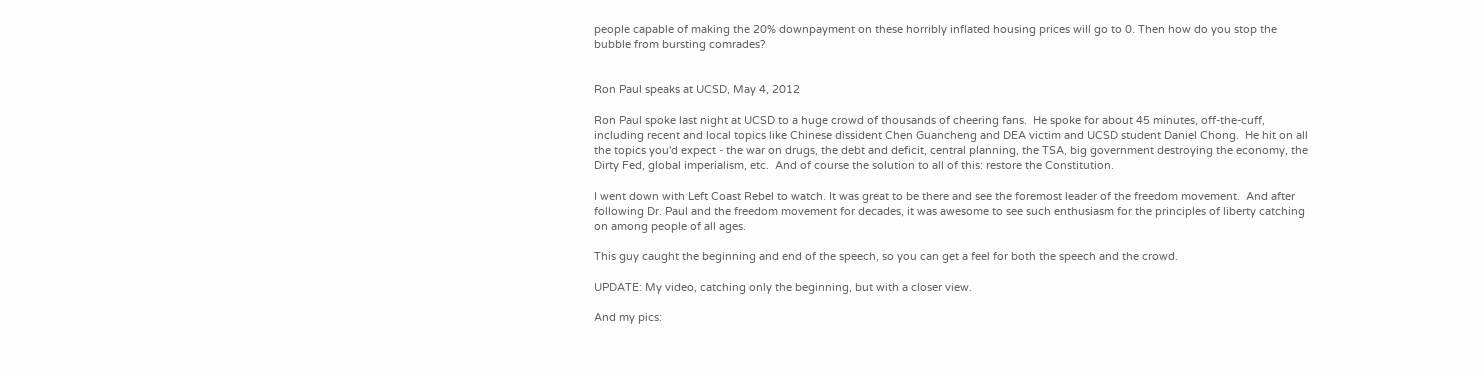people capable of making the 20% downpayment on these horribly inflated housing prices will go to 0. Then how do you stop the bubble from bursting comrades?


Ron Paul speaks at UCSD, May 4, 2012

Ron Paul spoke last night at UCSD to a huge crowd of thousands of cheering fans.  He spoke for about 45 minutes, off-the-cuff, including recent and local topics like Chinese dissident Chen Guancheng and DEA victim and UCSD student Daniel Chong.  He hit on all the topics you'd expect - the war on drugs, the debt and deficit, central planning, the TSA, big government destroying the economy, the Dirty Fed, global imperialism, etc.  And of course the solution to all of this: restore the Constitution.

I went down with Left Coast Rebel to watch. It was great to be there and see the foremost leader of the freedom movement.  And after following Dr. Paul and the freedom movement for decades, it was awesome to see such enthusiasm for the principles of liberty catching on among people of all ages.

This guy caught the beginning and end of the speech, so you can get a feel for both the speech and the crowd.

UPDATE: My video, catching only the beginning, but with a closer view.

And my pics: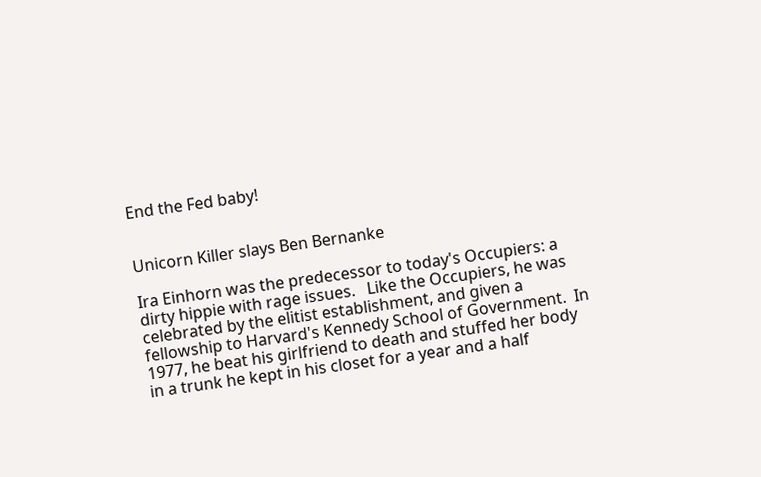End the Fed baby!


Unicorn Killer slays Ben Bernanke

Ira Einhorn was the predecessor to today's Occupiers: a dirty hippie with rage issues.   Like the Occupiers, he was celebrated by the elitist establishment, and given a fellowship to Harvard's Kennedy School of Government.  In 1977, he beat his girlfriend to death and stuffed her body in a trunk he kept in his closet for a year and a half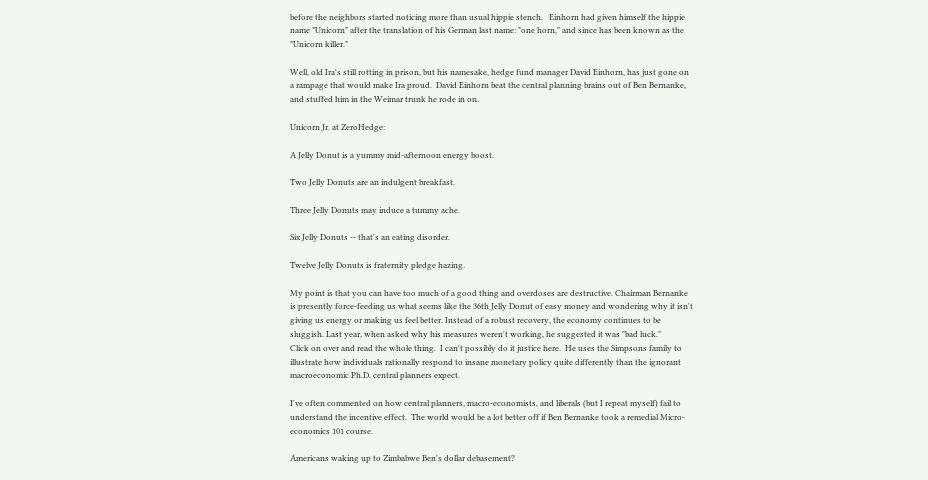before the neighbors started noticing more than usual hippie stench.   Einhorn had given himself the hippie name "Unicorn" after the translation of his German last name: "one horn," and since has been known as the "Unicorn killer."

Well, old Ira's still rotting in prison, but his namesake, hedge fund manager David Einhorn, has just gone on a rampage that would make Ira proud.  David Einhorn beat the central planning brains out of Ben Bernanke, and stuffed him in the Weimar trunk he rode in on.

Unicorn Jr. at ZeroHedge:

A Jelly Donut is a yummy mid-afternoon energy boost.

Two Jelly Donuts are an indulgent breakfast.

Three Jelly Donuts may induce a tummy ache.

Six Jelly Donuts -- that's an eating disorder.

Twelve Jelly Donuts is fraternity pledge hazing.

My point is that you can have too much of a good thing and overdoses are destructive. Chairman Bernanke is presently force-feeding us what seems like the 36th Jelly Donut of easy money and wondering why it isn't giving us energy or making us feel better. Instead of a robust recovery, the economy continues to be sluggish. Last year, when asked why his measures weren't working, he suggested it was "bad luck."
Click on over and read the whole thing.  I can't possibly do it justice here.  He uses the Simpsons family to illustrate how individuals rationally respond to insane monetary policy quite differently than the ignorant macroeconomic Ph.D. central planners expect.

I've often commented on how central planners, macro-economists, and liberals (but I repeat myself) fail to understand the incentive effect.  The world would be a lot better off if Ben Bernanke took a remedial Micro-economics 101 course.

Americans waking up to Zimbabwe Ben's dollar debasement?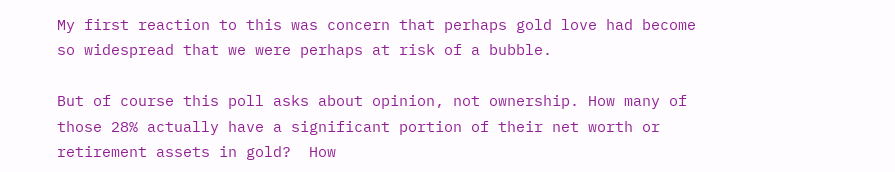My first reaction to this was concern that perhaps gold love had become so widespread that we were perhaps at risk of a bubble.

But of course this poll asks about opinion, not ownership. How many of those 28% actually have a significant portion of their net worth or retirement assets in gold?  How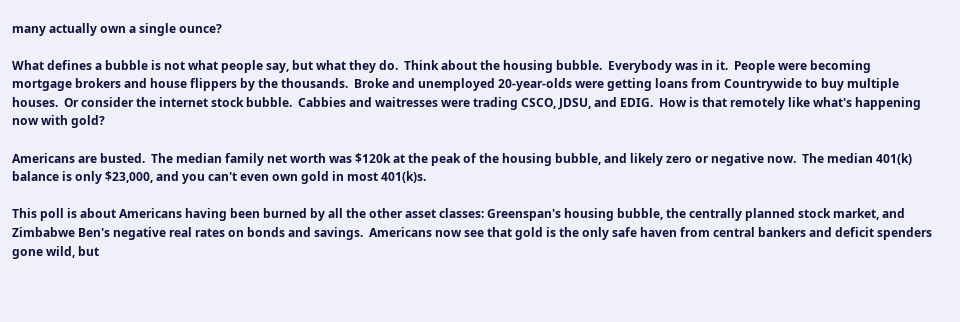many actually own a single ounce?

What defines a bubble is not what people say, but what they do.  Think about the housing bubble.  Everybody was in it.  People were becoming mortgage brokers and house flippers by the thousands.  Broke and unemployed 20-year-olds were getting loans from Countrywide to buy multiple houses.  Or consider the internet stock bubble.  Cabbies and waitresses were trading CSCO, JDSU, and EDIG.  How is that remotely like what's happening now with gold?

Americans are busted.  The median family net worth was $120k at the peak of the housing bubble, and likely zero or negative now.  The median 401(k) balance is only $23,000, and you can't even own gold in most 401(k)s.

This poll is about Americans having been burned by all the other asset classes: Greenspan's housing bubble, the centrally planned stock market, and Zimbabwe Ben's negative real rates on bonds and savings.  Americans now see that gold is the only safe haven from central bankers and deficit spenders gone wild, but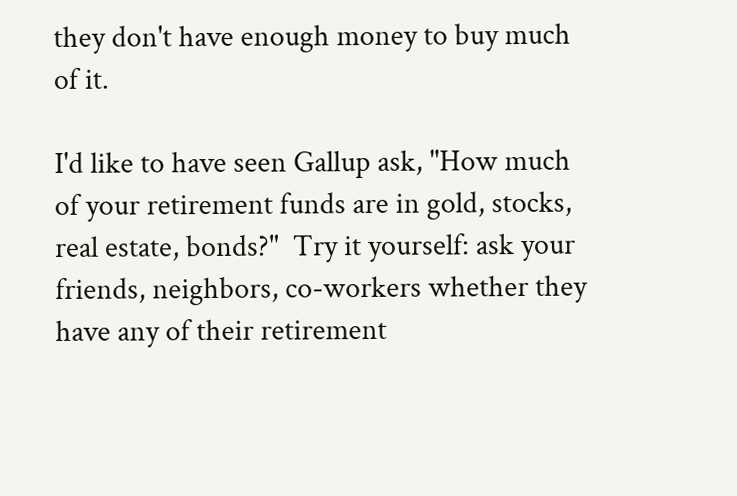they don't have enough money to buy much of it.

I'd like to have seen Gallup ask, "How much of your retirement funds are in gold, stocks, real estate, bonds?"  Try it yourself: ask your friends, neighbors, co-workers whether they have any of their retirement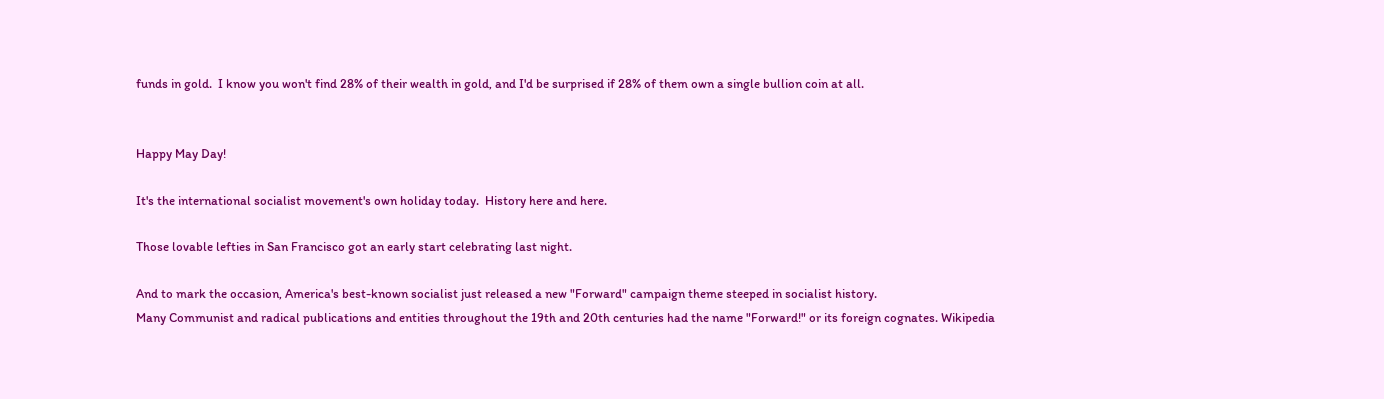funds in gold.  I know you won't find 28% of their wealth in gold, and I'd be surprised if 28% of them own a single bullion coin at all.


Happy May Day!

It's the international socialist movement's own holiday today.  History here and here.

Those lovable lefties in San Francisco got an early start celebrating last night.

And to mark the occasion, America's best-known socialist just released a new "Forward" campaign theme steeped in socialist history.
Many Communist and radical publications and entities throughout the 19th and 20th centuries had the name "Forward!" or its foreign cognates. Wikipedia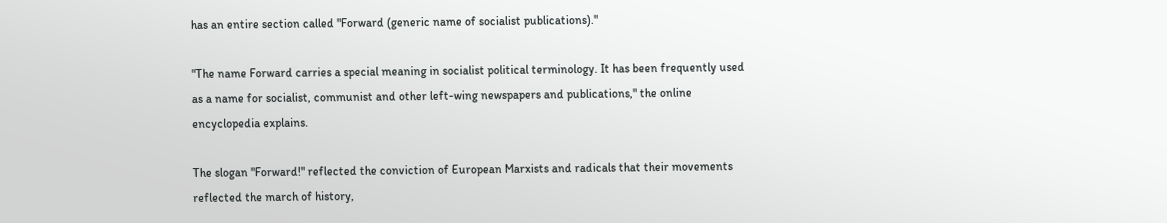has an entire section called "Forward (generic name of socialist publications)."

"The name Forward carries a special meaning in socialist political terminology. It has been frequently used as a name for socialist, communist and other left-wing newspapers and publications," the online encyclopedia explains.

The slogan "Forward!" reflected the conviction of European Marxists and radicals that their movements reflected the march of history,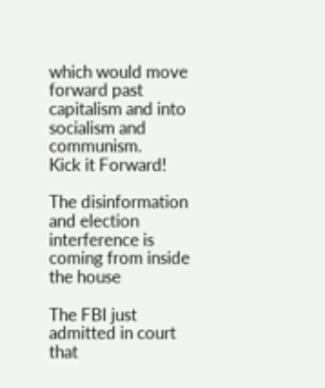which would move forward past capitalism and into socialism and communism.
Kick it Forward!

The disinformation and election interference is coming from inside the house

The FBI just admitted in court that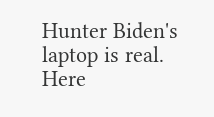Hunter Biden's laptop is real. Here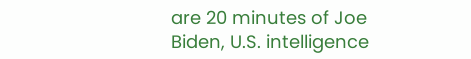are 20 minutes of Joe Biden, U.S. intelligence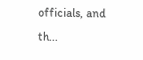officials, and th...